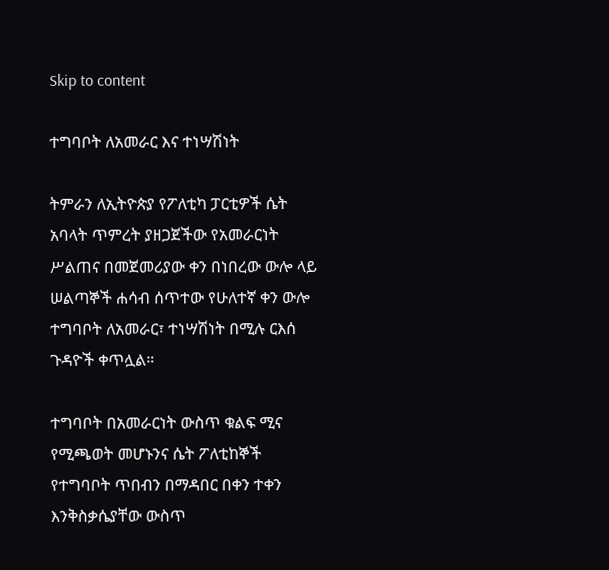Skip to content

ተግባቦት ለአመራር እና ተነሣሽነት

ትምራን ለኢትዮጵያ የፖለቲካ ፓርቲዎች ሴት አባላት ጥምረት ያዘጋጀችው የአመራርነት ሥልጠና በመጀመሪያው ቀን በነበረው ውሎ ላይ ሠልጣኞች ሐሳብ ሰጥተው የሁለተኛ ቀን ውሎ ተግባቦት ለአመራር፣ ተነሣሽነት በሚሉ ርእሰ ጉዳዮች ቀጥሏል።

ተግባቦት በአመራርነት ውስጥ ቁልፍ ሚና የሚጫወት መሆኑንና ሴት ፖለቲከኞች የተግባቦት ጥበብን በማዳበር በቀን ተቀን እንቅስቃሴያቸው ውስጥ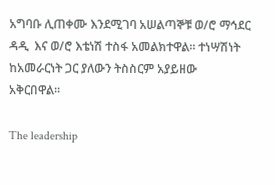አግባቡ ሊጠቀሙ እንደሚገባ አሠልጣኞቹ ወ/ሮ ማኅደር ዳዲ  እና ወ/ሮ እቴነሽ ተስፋ አመልክተዋል። ተነሣሽነት ከአመራርነት ጋር ያለውን ትስስርም አያይዘው አቅርበዋል።

The leadership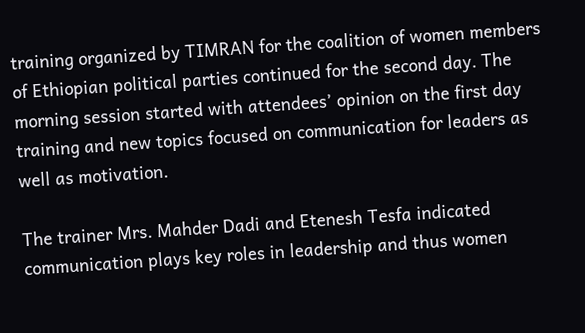training organized by TIMRAN for the coalition of women members of Ethiopian political parties continued for the second day. The morning session started with attendees’ opinion on the first day training and new topics focused on communication for leaders as well as motivation.

The trainer Mrs. Mahder Dadi and Etenesh Tesfa indicated communication plays key roles in leadership and thus women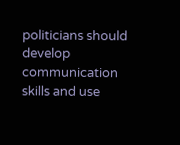politicians should develop communication skills and use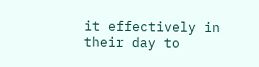it effectively in their day to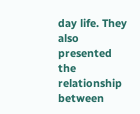day life. They also presented the relationship between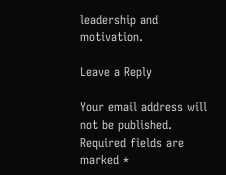leadership and motivation.

Leave a Reply

Your email address will not be published. Required fields are marked *